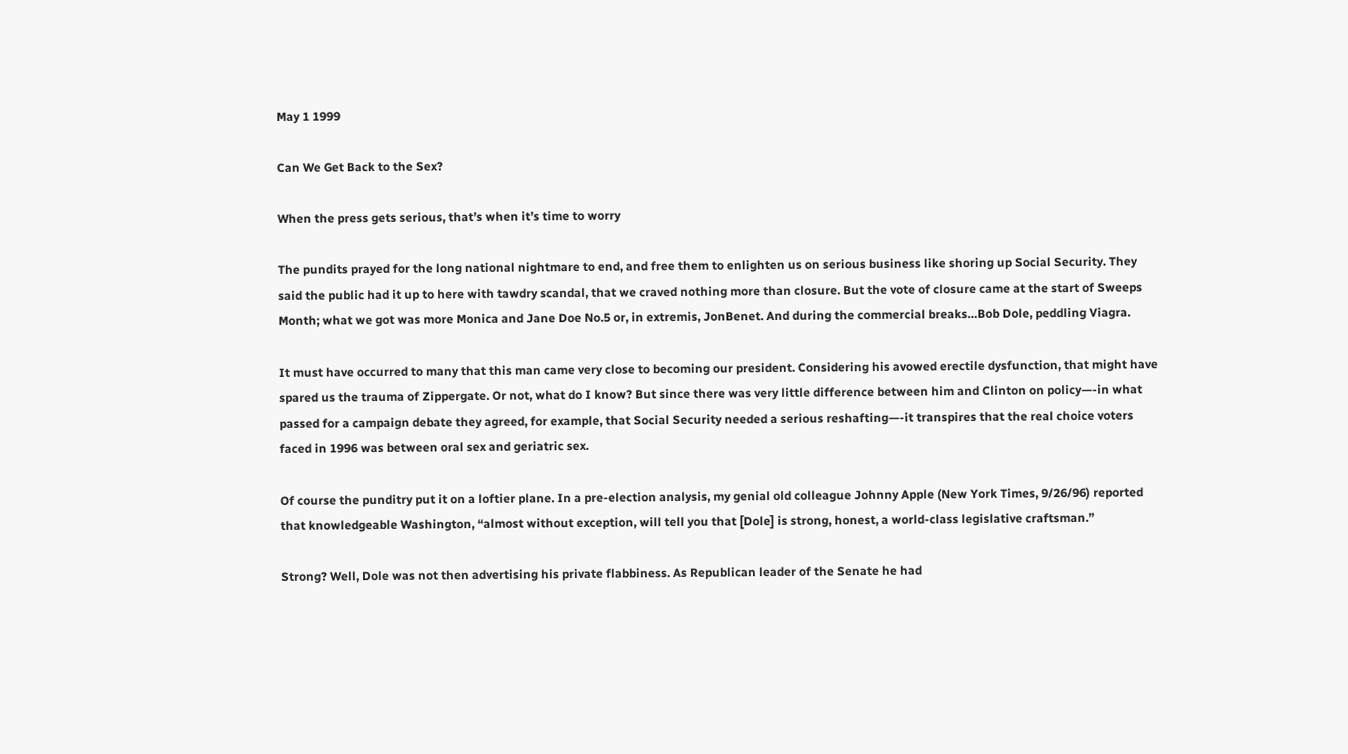May 1 1999

Can We Get Back to the Sex?

When the press gets serious, that’s when it’s time to worry

The pundits prayed for the long national nightmare to end, and free them to enlighten us on serious business like shoring up Social Security. They said the public had it up to here with tawdry scandal, that we craved nothing more than closure. But the vote of closure came at the start of Sweeps Month; what we got was more Monica and Jane Doe No.5 or, in extremis, JonBenet. And during the commercial breaks…Bob Dole, peddling Viagra.

It must have occurred to many that this man came very close to becoming our president. Considering his avowed erectile dysfunction, that might have spared us the trauma of Zippergate. Or not, what do I know? But since there was very little difference between him and Clinton on policy—-in what passed for a campaign debate they agreed, for example, that Social Security needed a serious reshafting—-it transpires that the real choice voters faced in 1996 was between oral sex and geriatric sex.

Of course the punditry put it on a loftier plane. In a pre-election analysis, my genial old colleague Johnny Apple (New York Times, 9/26/96) reported that knowledgeable Washington, “almost without exception, will tell you that [Dole] is strong, honest, a world-class legislative craftsman.”

Strong? Well, Dole was not then advertising his private flabbiness. As Republican leader of the Senate he had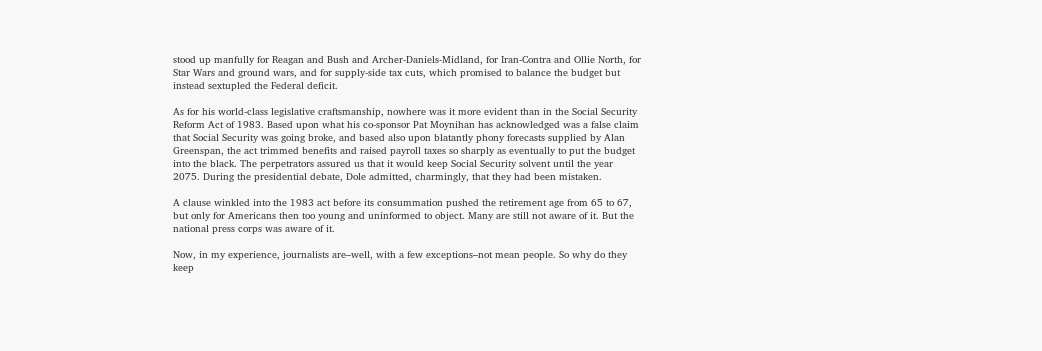stood up manfully for Reagan and Bush and Archer-Daniels-Midland, for Iran-Contra and Ollie North, for Star Wars and ground wars, and for supply-side tax cuts, which promised to balance the budget but instead sextupled the Federal deficit.

As for his world-class legislative craftsmanship, nowhere was it more evident than in the Social Security Reform Act of 1983. Based upon what his co-sponsor Pat Moynihan has acknowledged was a false claim that Social Security was going broke, and based also upon blatantly phony forecasts supplied by Alan Greenspan, the act trimmed benefits and raised payroll taxes so sharply as eventually to put the budget into the black. The perpetrators assured us that it would keep Social Security solvent until the year 2075. During the presidential debate, Dole admitted, charmingly, that they had been mistaken.

A clause winkled into the 1983 act before its consummation pushed the retirement age from 65 to 67, but only for Americans then too young and uninformed to object. Many are still not aware of it. But the national press corps was aware of it.

Now, in my experience, journalists are–well, with a few exceptions–not mean people. So why do they keep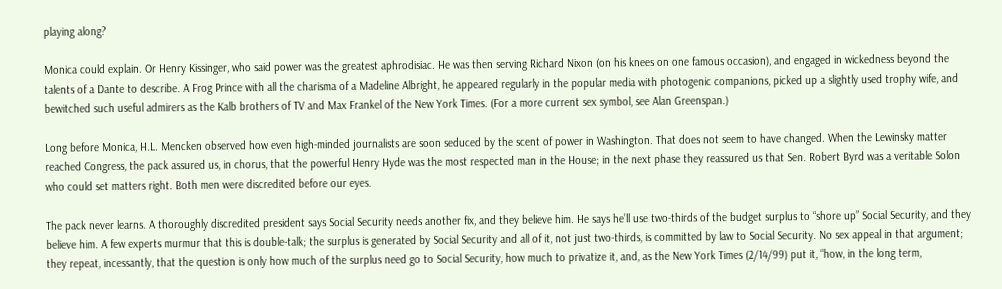playing along?

Monica could explain. Or Henry Kissinger, who said power was the greatest aphrodisiac. He was then serving Richard Nixon (on his knees on one famous occasion), and engaged in wickedness beyond the talents of a Dante to describe. A Frog Prince with all the charisma of a Madeline Albright, he appeared regularly in the popular media with photogenic companions, picked up a slightly used trophy wife, and bewitched such useful admirers as the Kalb brothers of TV and Max Frankel of the New York Times. (For a more current sex symbol, see Alan Greenspan.)

Long before Monica, H.L. Mencken observed how even high-minded journalists are soon seduced by the scent of power in Washington. That does not seem to have changed. When the Lewinsky matter reached Congress, the pack assured us, in chorus, that the powerful Henry Hyde was the most respected man in the House; in the next phase they reassured us that Sen. Robert Byrd was a veritable Solon who could set matters right. Both men were discredited before our eyes.

The pack never learns. A thoroughly discredited president says Social Security needs another fix, and they believe him. He says he’ll use two-thirds of the budget surplus to “shore up” Social Security, and they believe him. A few experts murmur that this is double-talk; the surplus is generated by Social Security and all of it, not just two-thirds, is committed by law to Social Security. No sex appeal in that argument; they repeat, incessantly, that the question is only how much of the surplus need go to Social Security, how much to privatize it, and, as the New York Times (2/14/99) put it, “how, in the long term,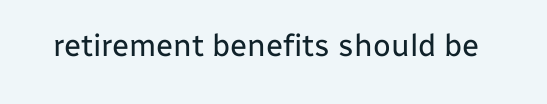retirement benefits should be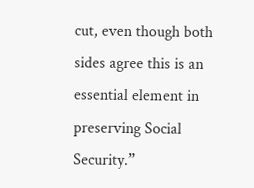cut, even though both sides agree this is an essential element in preserving Social Security.”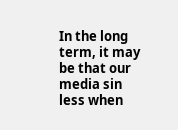In the long term, it may be that our media sin less when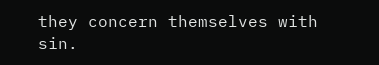they concern themselves with sin.